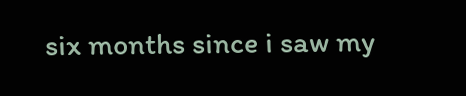six months since i saw my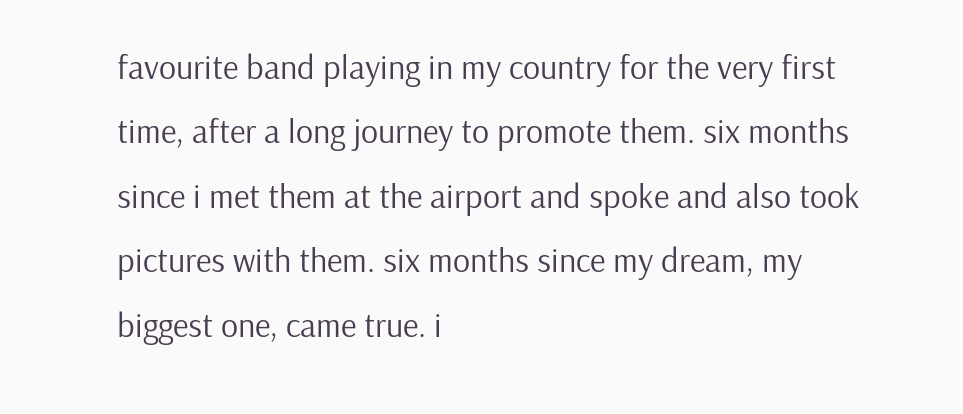favourite band playing in my country for the very first time, after a long journey to promote them. six months since i met them at the airport and spoke and also took pictures with them. six months since my dream, my biggest one, came true. i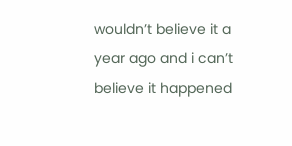wouldn’t believe it a year ago and i can’t believe it happened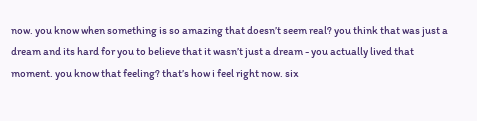now. you know when something is so amazing that doesn’t seem real? you think that was just a dream and its hard for you to believe that it wasn’t just a dream - you actually lived that moment. you know that feeling? that’s how i feel right now. six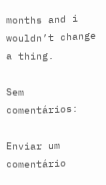months and i wouldn’t change a thing.

Sem comentários:

Enviar um comentário